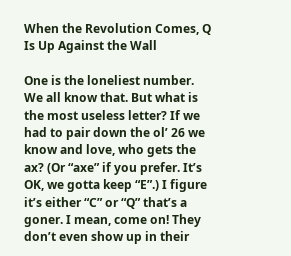When the Revolution Comes, Q Is Up Against the Wall

One is the loneliest number. We all know that. But what is the most useless letter? If we had to pair down the ol’ 26 we know and love, who gets the ax? (Or “axe” if you prefer. It’s OK, we gotta keep “E”.) I figure it’s either “C” or “Q” that’s a goner. I mean, come on! They don’t even show up in their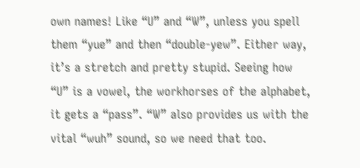own names! Like “U” and “W”, unless you spell them “yue” and then “double-yew”. Either way, it’s a stretch and pretty stupid. Seeing how “U” is a vowel, the workhorses of the alphabet, it gets a “pass”. “W” also provides us with the vital “wuh” sound, so we need that too.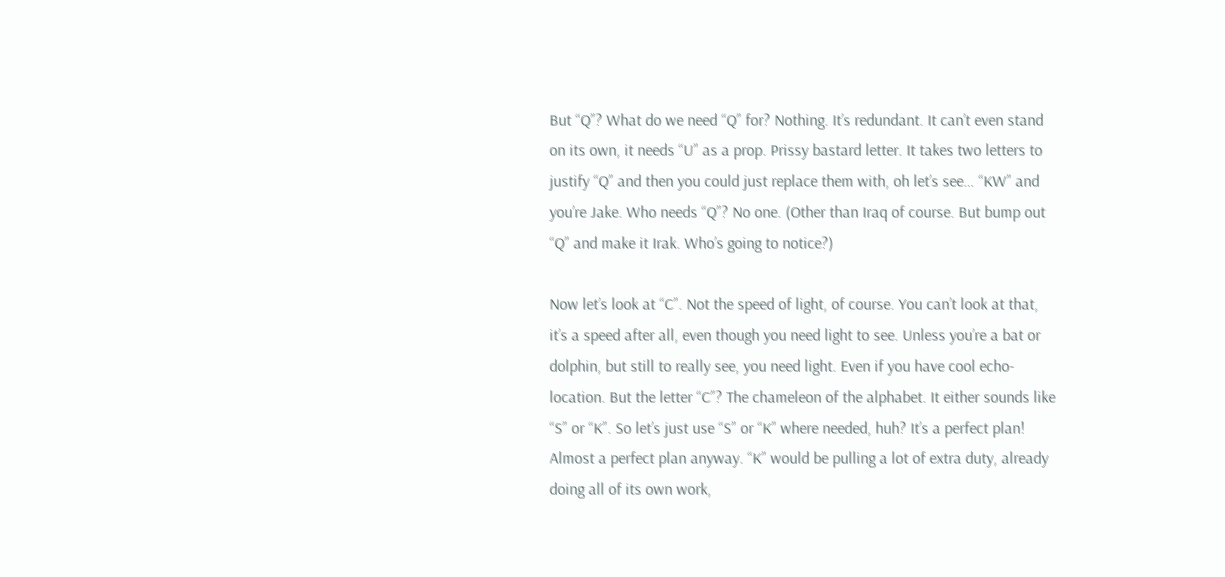But “Q”? What do we need “Q” for? Nothing. It’s redundant. It can’t even stand on its own, it needs “U” as a prop. Prissy bastard letter. It takes two letters to justify “Q” and then you could just replace them with, oh let’s see… “KW” and you’re Jake. Who needs “Q”? No one. (Other than Iraq of course. But bump out “Q” and make it Irak. Who’s going to notice?)

Now let’s look at “C”. Not the speed of light, of course. You can’t look at that, it’s a speed after all, even though you need light to see. Unless you’re a bat or dolphin, but still to really see, you need light. Even if you have cool echo-location. But the letter “C”? The chameleon of the alphabet. It either sounds like “S” or “K”. So let’s just use “S” or “K” where needed, huh? It’s a perfect plan! Almost a perfect plan anyway. “K” would be pulling a lot of extra duty, already doing all of its own work,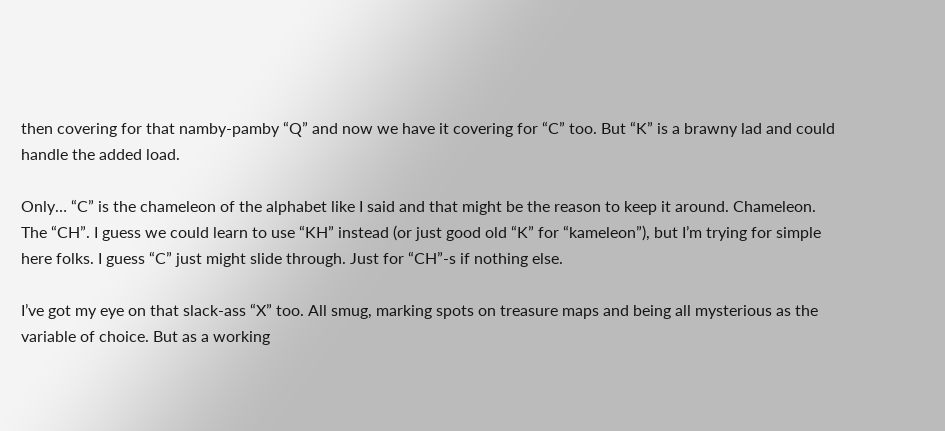then covering for that namby-pamby “Q” and now we have it covering for “C” too. But “K” is a brawny lad and could handle the added load.

Only… “C” is the chameleon of the alphabet like I said and that might be the reason to keep it around. Chameleon. The “CH”. I guess we could learn to use “KH” instead (or just good old “K” for “kameleon”), but I’m trying for simple here folks. I guess “C” just might slide through. Just for “CH”-s if nothing else.

I’ve got my eye on that slack-ass “X” too. All smug, marking spots on treasure maps and being all mysterious as the variable of choice. But as a working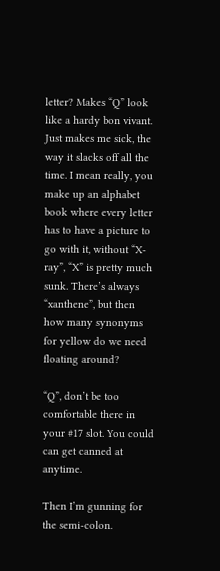letter? Makes “Q” look like a hardy bon vivant. Just makes me sick, the way it slacks off all the time. I mean really, you make up an alphabet book where every letter has to have a picture to go with it, without “X-ray”, “X” is pretty much sunk. There’s always “xanthene”, but then how many synonyms for yellow do we need floating around?

“Q”, don’t be too comfortable there in your #17 slot. You could can get canned at anytime.

Then I’m gunning for the semi-colon.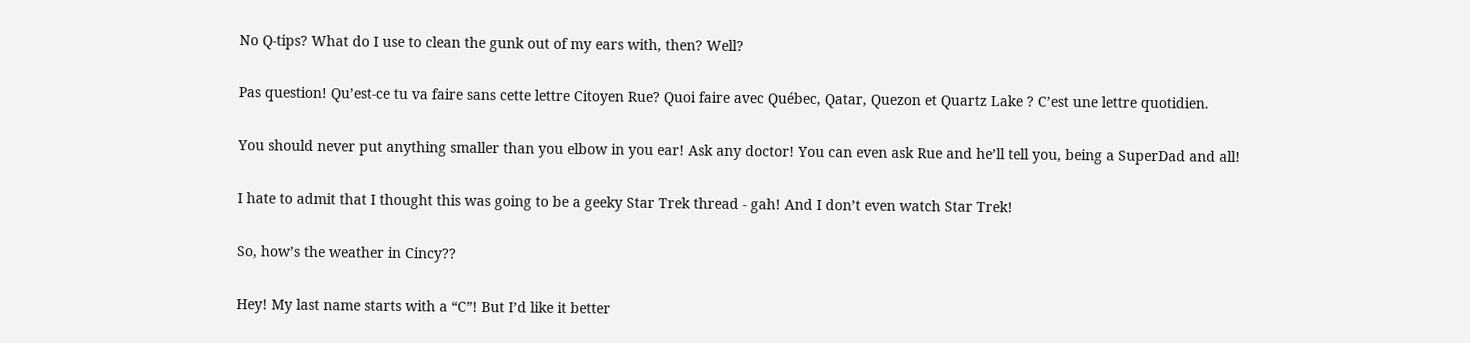No Q-tips? What do I use to clean the gunk out of my ears with, then? Well?

Pas question! Qu’est-ce tu va faire sans cette lettre Citoyen Rue? Quoi faire avec Québec, Qatar, Quezon et Quartz Lake ? C’est une lettre quotidien.

You should never put anything smaller than you elbow in you ear! Ask any doctor! You can even ask Rue and he’ll tell you, being a SuperDad and all!

I hate to admit that I thought this was going to be a geeky Star Trek thread - gah! And I don’t even watch Star Trek!

So, how’s the weather in Cincy??

Hey! My last name starts with a “C”! But I’d like it better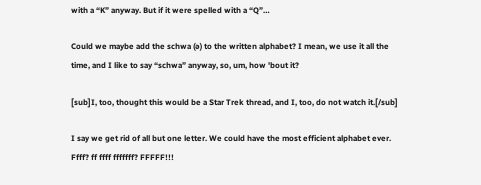with a “K” anyway. But if it were spelled with a “Q”…

Could we maybe add the schwa (ə) to the written alphabet? I mean, we use it all the time, and I like to say “schwa” anyway, so, um, how 'bout it?

[sub]I, too, thought this would be a Star Trek thread, and I, too, do not watch it.[/sub]

I say we get rid of all but one letter. We could have the most efficient alphabet ever. Ffff? ff ffff fffffff? FFFFF!!!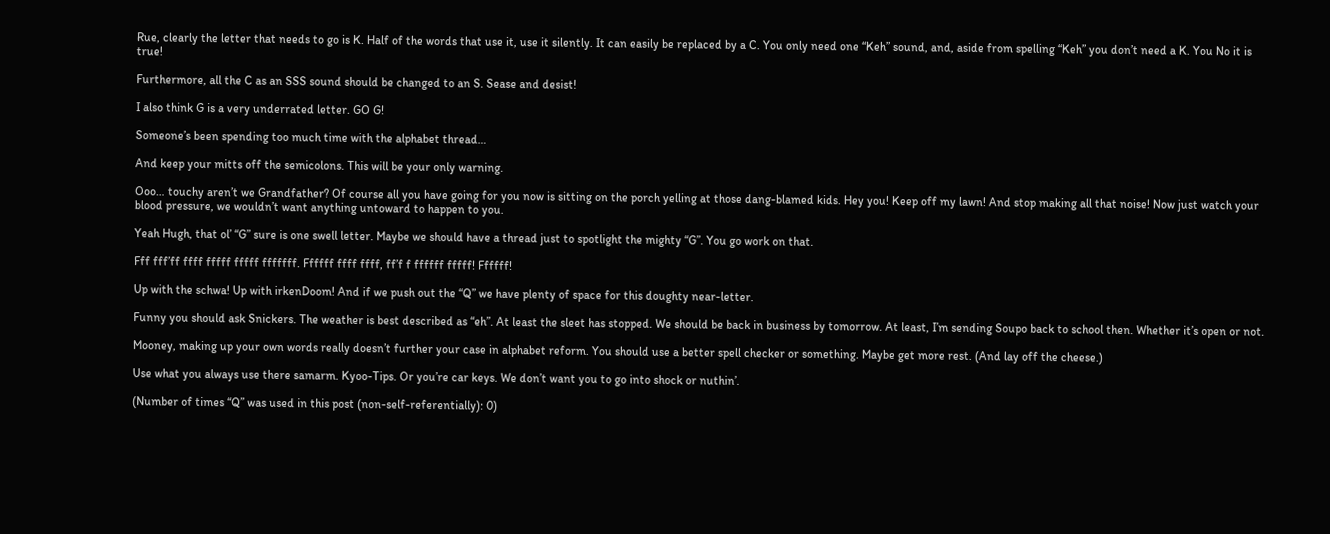Rue, clearly the letter that needs to go is K. Half of the words that use it, use it silently. It can easily be replaced by a C. You only need one “Keh” sound, and, aside from spelling “Keh” you don’t need a K. You No it is true!

Furthermore, all the C as an SSS sound should be changed to an S. Sease and desist!

I also think G is a very underrated letter. GO G!

Someone’s been spending too much time with the alphabet thread…

And keep your mitts off the semicolons. This will be your only warning.

Ooo… touchy aren’t we Grandfather? Of course all you have going for you now is sitting on the porch yelling at those dang-blamed kids. Hey you! Keep off my lawn! And stop making all that noise! Now just watch your blood pressure, we wouldn’t want anything untoward to happen to you.

Yeah Hugh, that ol’ “G” sure is one swell letter. Maybe we should have a thread just to spotlight the mighty “G”. You go work on that.

Fff fff’ff ffff fffff fffff fffffff. Ffffff ffff ffff, ff’f f ffffff fffff! Ffffff!

Up with the schwa! Up with irkenDoom! And if we push out the “Q” we have plenty of space for this doughty near-letter.

Funny you should ask Snickers. The weather is best described as “eh”. At least the sleet has stopped. We should be back in business by tomorrow. At least, I’m sending Soupo back to school then. Whether it’s open or not.

Mooney, making up your own words really doesn’t further your case in alphabet reform. You should use a better spell checker or something. Maybe get more rest. (And lay off the cheese.)

Use what you always use there samarm. Kyoo-Tips. Or you’re car keys. We don’t want you to go into shock or nuthin’.

(Number of times “Q” was used in this post (non-self-referentially): 0)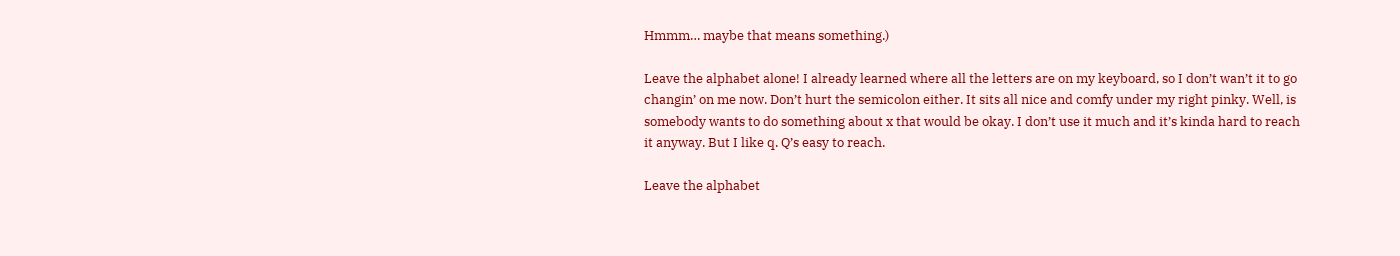Hmmm… maybe that means something.)

Leave the alphabet alone! I already learned where all the letters are on my keyboard, so I don’t wan’t it to go changin’ on me now. Don’t hurt the semicolon either. It sits all nice and comfy under my right pinky. Well, is somebody wants to do something about x that would be okay. I don’t use it much and it’s kinda hard to reach it anyway. But I like q. Q’s easy to reach.

Leave the alphabet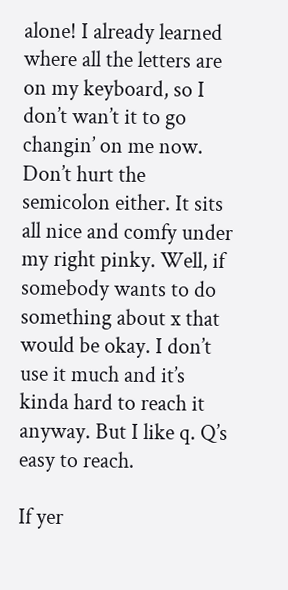alone! I already learned where all the letters are on my keyboard, so I don’t wan’t it to go changin’ on me now. Don’t hurt the semicolon either. It sits all nice and comfy under my right pinky. Well, if somebody wants to do something about x that would be okay. I don’t use it much and it’s kinda hard to reach it anyway. But I like q. Q’s easy to reach.

If yer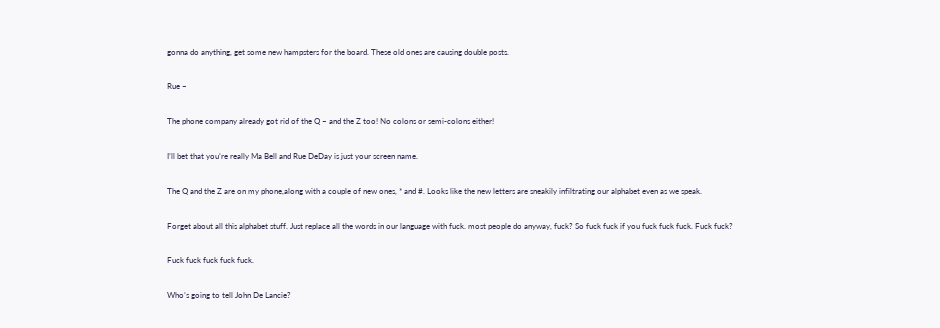gonna do anything, get some new hampsters for the board. These old ones are causing double posts.

Rue –

The phone company already got rid of the Q – and the Z too! No colons or semi-colons either!

I’ll bet that you’re really Ma Bell and Rue DeDay is just your screen name.

The Q and the Z are on my phone,along with a couple of new ones, * and #. Looks like the new letters are sneakily infiltrating our alphabet even as we speak.

Forget about all this alphabet stuff. Just replace all the words in our language with fuck. most people do anyway, fuck? So fuck fuck if you fuck fuck fuck. Fuck fuck?

Fuck fuck fuck fuck fuck.

Who’s going to tell John De Lancie?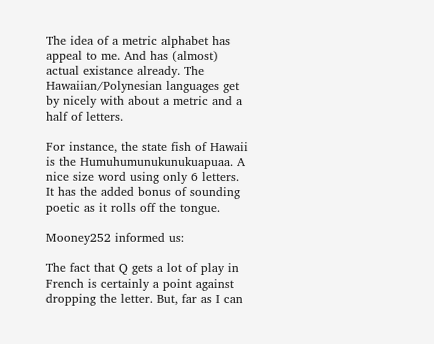The idea of a metric alphabet has appeal to me. And has (almost) actual existance already. The Hawaiian/Polynesian languages get by nicely with about a metric and a half of letters.

For instance, the state fish of Hawaii is the Humuhumunukunukuapuaa. A nice size word using only 6 letters. It has the added bonus of sounding poetic as it rolls off the tongue.

Mooney252 informed us:

The fact that Q gets a lot of play in French is certainly a point against dropping the letter. But, far as I can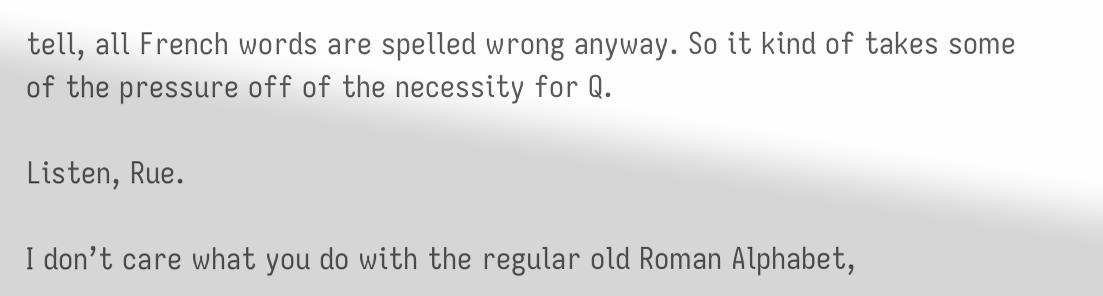tell, all French words are spelled wrong anyway. So it kind of takes some of the pressure off of the necessity for Q.

Listen, Rue.

I don’t care what you do with the regular old Roman Alphabet,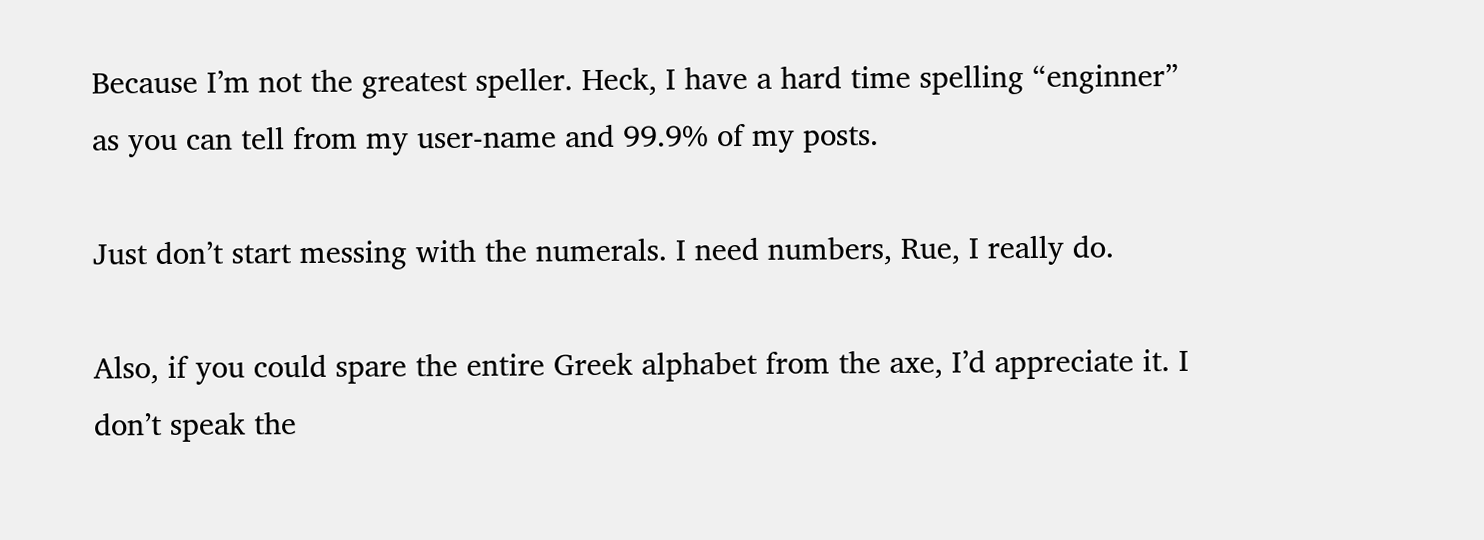Because I’m not the greatest speller. Heck, I have a hard time spelling “enginner” as you can tell from my user-name and 99.9% of my posts.

Just don’t start messing with the numerals. I need numbers, Rue, I really do.

Also, if you could spare the entire Greek alphabet from the axe, I’d appreciate it. I don’t speak the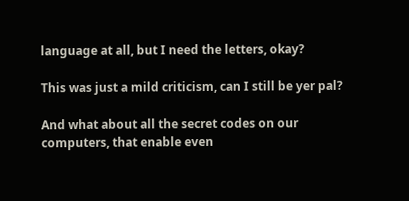language at all, but I need the letters, okay?

This was just a mild criticism, can I still be yer pal?

And what about all the secret codes on our computers, that enable even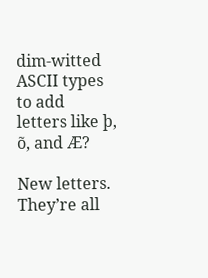dim-witted ASCII types to add letters like þ, õ, and Æ?

New letters. They’re all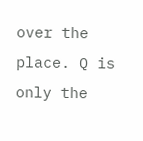over the place. Q is only the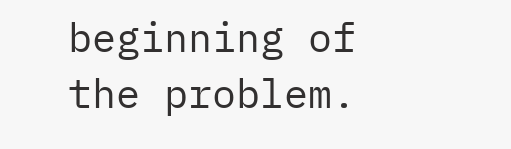beginning of the problem.